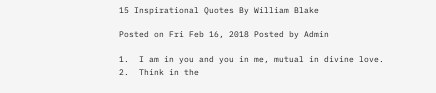15 Inspirational Quotes By William Blake

Posted on Fri Feb 16, 2018 Posted by Admin

1.  I am in you and you in me, mutual in divine love.
2.  Think in the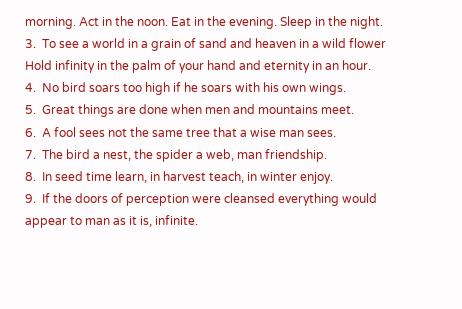morning. Act in the noon. Eat in the evening. Sleep in the night.
3.  To see a world in a grain of sand and heaven in a wild flower Hold infinity in the palm of your hand and eternity in an hour.
4.  No bird soars too high if he soars with his own wings.
5.  Great things are done when men and mountains meet.
6.  A fool sees not the same tree that a wise man sees.
7.  The bird a nest, the spider a web, man friendship.
8.  In seed time learn, in harvest teach, in winter enjoy.
9.  If the doors of perception were cleansed everything would appear to man as it is, infinite.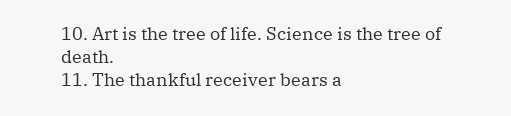10. Art is the tree of life. Science is the tree of death.
11. The thankful receiver bears a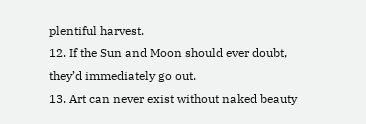plentiful harvest.
12. If the Sun and Moon should ever doubt, they’d immediately go out.
13. Art can never exist without naked beauty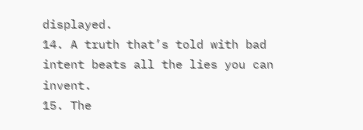displayed.
14. A truth that’s told with bad intent beats all the lies you can invent.
15. The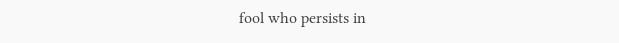fool who persists in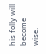his folly will become wise.